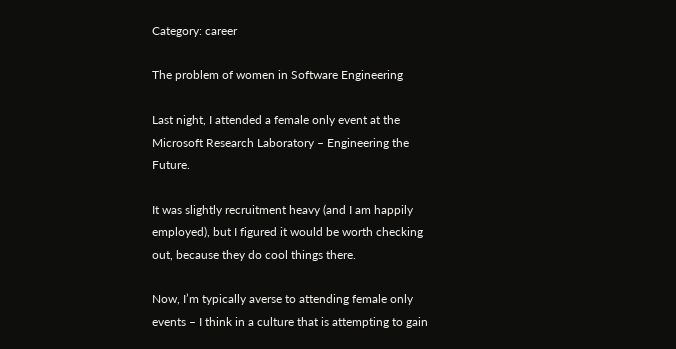Category: career

The problem of women in Software Engineering

Last night, I attended a female only event at the Microsoft Research Laboratory – Engineering the Future.

It was slightly recruitment heavy (and I am happily employed), but I figured it would be worth checking out, because they do cool things there.

Now, I’m typically averse to attending female only events – I think in a culture that is attempting to gain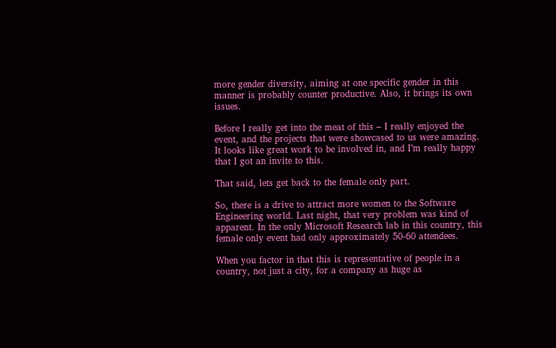more gender diversity, aiming at one specific gender in this manner is probably counter productive. Also, it brings its own issues.

Before I really get into the meat of this – I really enjoyed the event, and the projects that were showcased to us were amazing. It looks like great work to be involved in, and I’m really happy that I got an invite to this.

That said, lets get back to the female only part.

So, there is a drive to attract more women to the Software Engineering world. Last night, that very problem was kind of apparent. In the only Microsoft Research lab in this country, this female only event had only approximately 50-60 attendees.

When you factor in that this is representative of people in a country, not just a city, for a company as huge as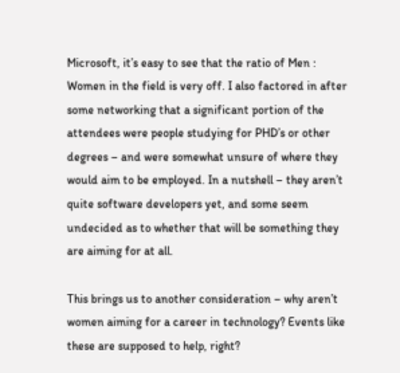Microsoft, it’s easy to see that the ratio of Men : Women in the field is very off. I also factored in after some networking that a significant portion of the attendees were people studying for PHD’s or other degrees – and were somewhat unsure of where they would aim to be employed. In a nutshell – they aren’t quite software developers yet, and some seem undecided as to whether that will be something they are aiming for at all.

This brings us to another consideration – why aren’t women aiming for a career in technology? Events like these are supposed to help, right?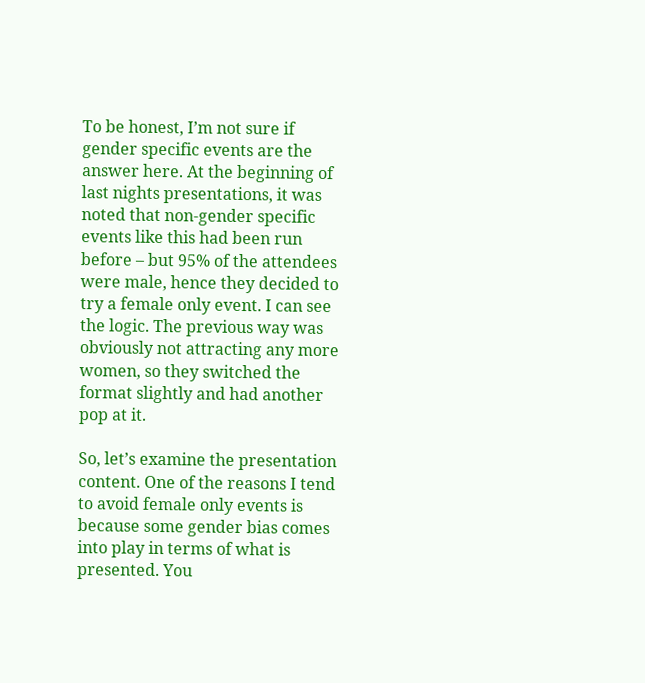To be honest, I’m not sure if gender specific events are the answer here. At the beginning of last nights presentations, it was noted that non-gender specific events like this had been run before – but 95% of the attendees were male, hence they decided to try a female only event. I can see the logic. The previous way was obviously not attracting any more women, so they switched the format slightly and had another pop at it.

So, let’s examine the presentation content. One of the reasons I tend to avoid female only events is because some gender bias comes into play in terms of what is presented. You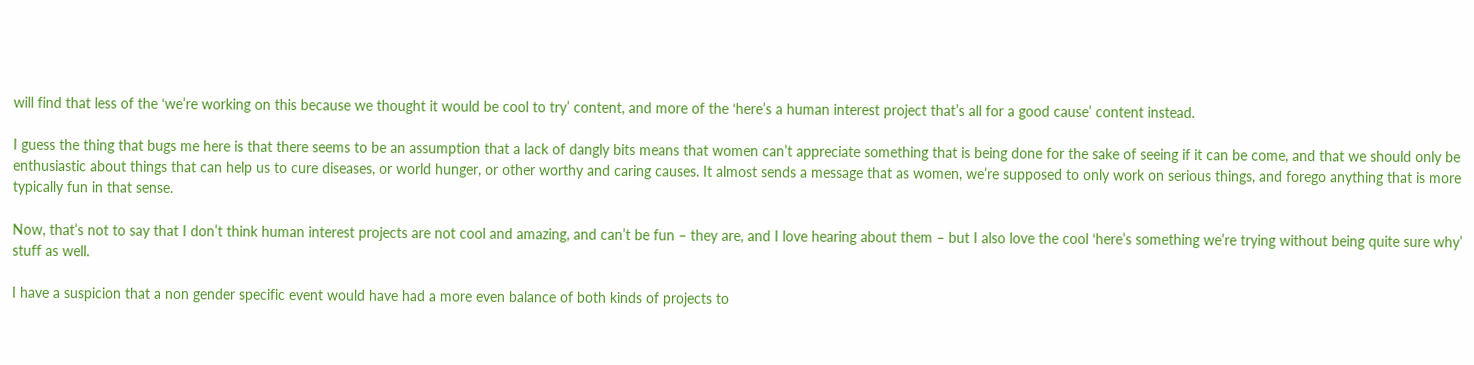will find that less of the ‘we’re working on this because we thought it would be cool to try’ content, and more of the ‘here’s a human interest project that’s all for a good cause’ content instead.

I guess the thing that bugs me here is that there seems to be an assumption that a lack of dangly bits means that women can’t appreciate something that is being done for the sake of seeing if it can be come, and that we should only be enthusiastic about things that can help us to cure diseases, or world hunger, or other worthy and caring causes. It almost sends a message that as women, we’re supposed to only work on serious things, and forego anything that is more typically fun in that sense.

Now, that’s not to say that I don’t think human interest projects are not cool and amazing, and can’t be fun – they are, and I love hearing about them – but I also love the cool ‘here’s something we’re trying without being quite sure why’ stuff as well.

I have a suspicion that a non gender specific event would have had a more even balance of both kinds of projects to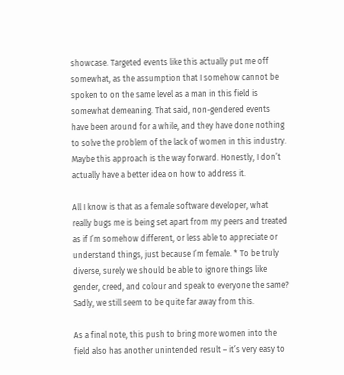showcase. Targeted events like this actually put me off somewhat, as the assumption that I somehow cannot be spoken to on the same level as a man in this field is somewhat demeaning. That said, non-gendered events have been around for a while, and they have done nothing to solve the problem of the lack of women in this industry. Maybe this approach is the way forward. Honestly, I don’t actually have a better idea on how to address it.

All I know is that as a female software developer, what really bugs me is being set apart from my peers and treated as if I’m somehow different, or less able to appreciate or understand things, just because I’m female. * To be truly diverse, surely we should be able to ignore things like gender, creed, and colour and speak to everyone the same? Sadly, we still seem to be quite far away from this.

As a final note, this push to bring more women into the field also has another unintended result – it’s very easy to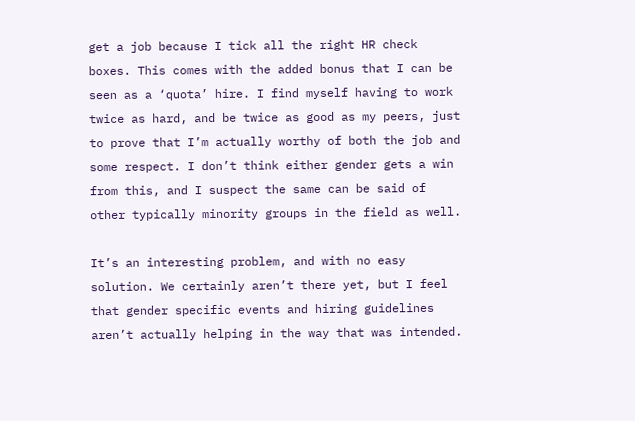get a job because I tick all the right HR check boxes. This comes with the added bonus that I can be seen as a ‘quota’ hire. I find myself having to work twice as hard, and be twice as good as my peers, just to prove that I’m actually worthy of both the job and some respect. I don’t think either gender gets a win from this, and I suspect the same can be said of other typically minority groups in the field as well.

It’s an interesting problem, and with no easy solution. We certainly aren’t there yet, but I feel that gender specific events and hiring guidelines aren’t actually helping in the way that was intended.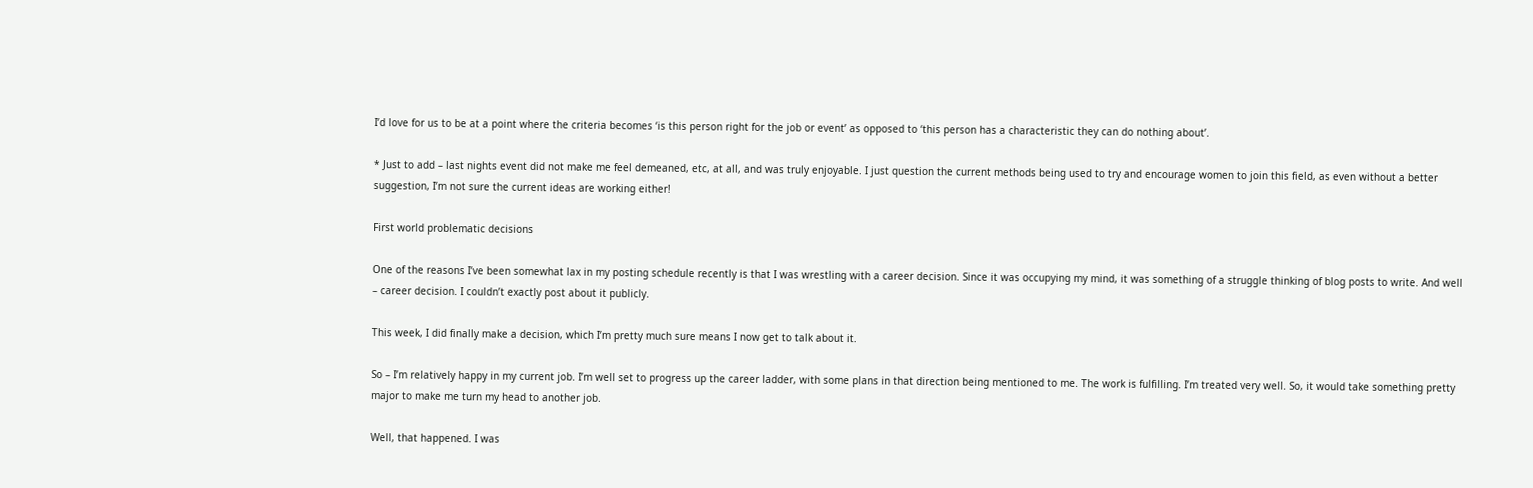I’d love for us to be at a point where the criteria becomes ‘is this person right for the job or event’ as opposed to ‘this person has a characteristic they can do nothing about’.

* Just to add – last nights event did not make me feel demeaned, etc, at all, and was truly enjoyable. I just question the current methods being used to try and encourage women to join this field, as even without a better suggestion, I’m not sure the current ideas are working either!

First world problematic decisions

One of the reasons I’ve been somewhat lax in my posting schedule recently is that I was wrestling with a career decision. Since it was occupying my mind, it was something of a struggle thinking of blog posts to write. And well – career decision. I couldn’t exactly post about it publicly.

This week, I did finally make a decision, which I’m pretty much sure means I now get to talk about it.

So – I’m relatively happy in my current job. I’m well set to progress up the career ladder, with some plans in that direction being mentioned to me. The work is fulfilling. I’m treated very well. So, it would take something pretty major to make me turn my head to another job.

Well, that happened. I was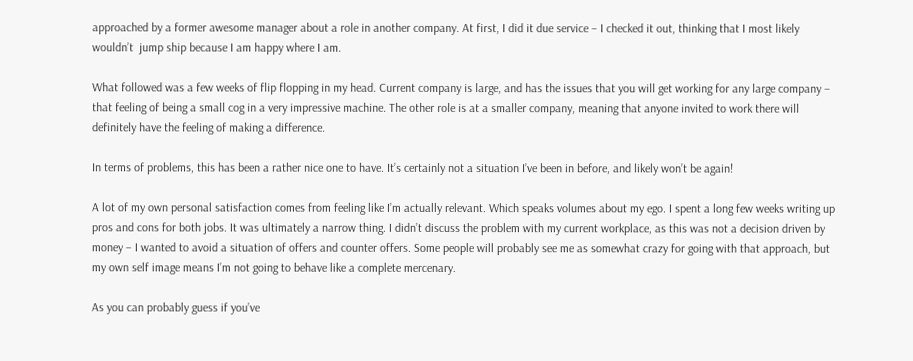approached by a former awesome manager about a role in another company. At first, I did it due service – I checked it out, thinking that I most likely wouldn’t  jump ship because I am happy where I am.

What followed was a few weeks of flip flopping in my head. Current company is large, and has the issues that you will get working for any large company – that feeling of being a small cog in a very impressive machine. The other role is at a smaller company, meaning that anyone invited to work there will definitely have the feeling of making a difference.

In terms of problems, this has been a rather nice one to have. It’s certainly not a situation I’ve been in before, and likely won’t be again!

A lot of my own personal satisfaction comes from feeling like I’m actually relevant. Which speaks volumes about my ego. I spent a long few weeks writing up pros and cons for both jobs. It was ultimately a narrow thing. I didn’t discuss the problem with my current workplace, as this was not a decision driven by money – I wanted to avoid a situation of offers and counter offers. Some people will probably see me as somewhat crazy for going with that approach, but my own self image means I’m not going to behave like a complete mercenary.

As you can probably guess if you’ve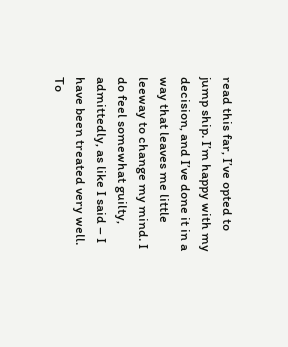read this far, I’ve opted to jump ship. I’m happy with my decision, and I’ve done it in a way that leaves me little leeway to change my mind. I do feel somewhat guilty, admittedly, as like I said – I have been treated very well. To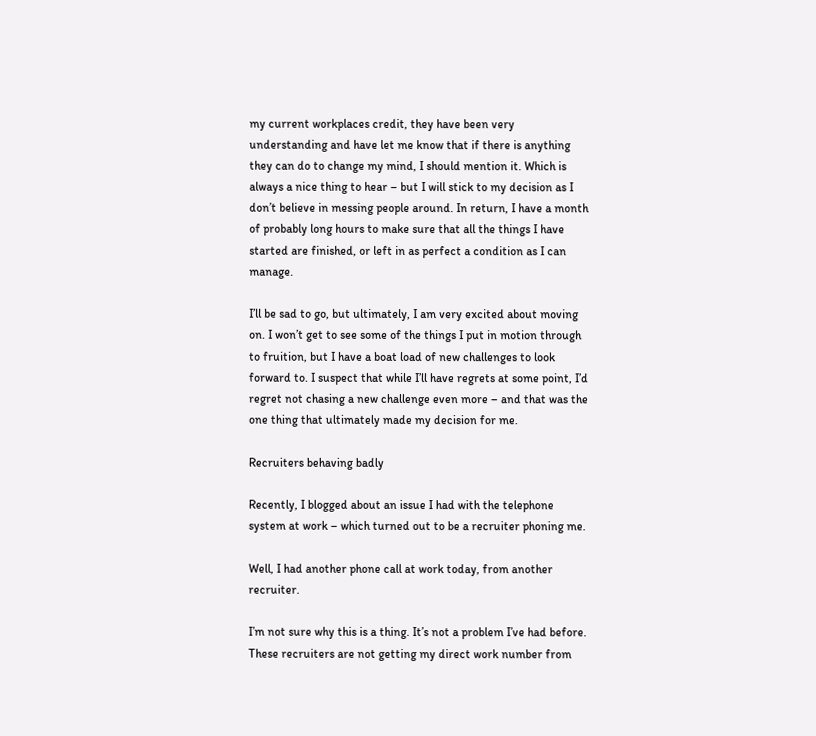my current workplaces credit, they have been very understanding and have let me know that if there is anything they can do to change my mind, I should mention it. Which is always a nice thing to hear – but I will stick to my decision as I don’t believe in messing people around. In return, I have a month of probably long hours to make sure that all the things I have started are finished, or left in as perfect a condition as I can manage.

I’ll be sad to go, but ultimately, I am very excited about moving on. I won’t get to see some of the things I put in motion through to fruition, but I have a boat load of new challenges to look forward to. I suspect that while I’ll have regrets at some point, I’d regret not chasing a new challenge even more – and that was the one thing that ultimately made my decision for me.

Recruiters behaving badly

Recently, I blogged about an issue I had with the telephone system at work – which turned out to be a recruiter phoning me.

Well, I had another phone call at work today, from another recruiter.

I’m not sure why this is a thing. It’s not a problem I’ve had before. These recruiters are not getting my direct work number from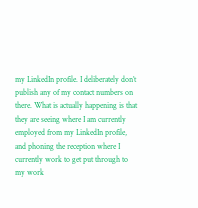my LinkedIn profile. I deliberately don’t publish any of my contact numbers on there. What is actually happening is that they are seeing where I am currently employed from my LinkedIn profile, and phoning the reception where I currently work to get put through to my work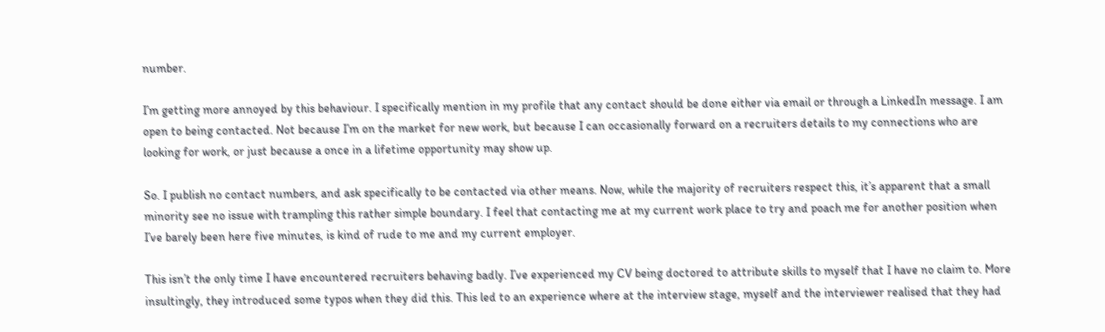number.

I’m getting more annoyed by this behaviour. I specifically mention in my profile that any contact should be done either via email or through a LinkedIn message. I am open to being contacted. Not because I’m on the market for new work, but because I can occasionally forward on a recruiters details to my connections who are looking for work, or just because a once in a lifetime opportunity may show up.

So. I publish no contact numbers, and ask specifically to be contacted via other means. Now, while the majority of recruiters respect this, it’s apparent that a small minority see no issue with trampling this rather simple boundary. I feel that contacting me at my current work place to try and poach me for another position when I’ve barely been here five minutes, is kind of rude to me and my current employer.

This isn’t the only time I have encountered recruiters behaving badly. I’ve experienced my CV being doctored to attribute skills to myself that I have no claim to. More insultingly, they introduced some typos when they did this. This led to an experience where at the interview stage, myself and the interviewer realised that they had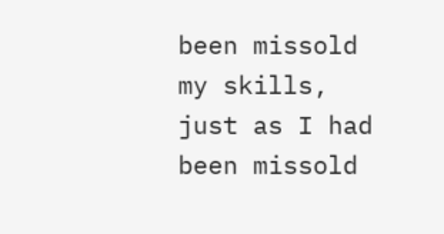been missold my skills, just as I had been missold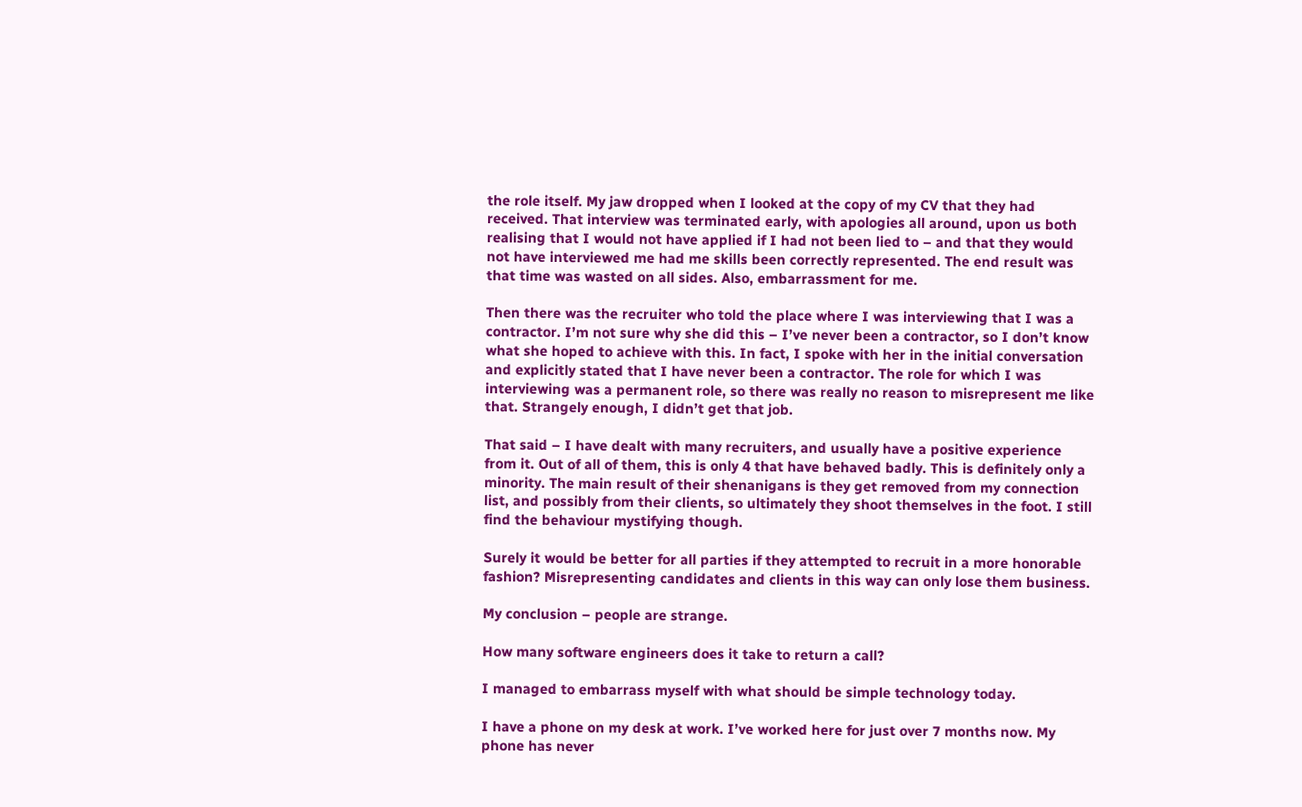the role itself. My jaw dropped when I looked at the copy of my CV that they had received. That interview was terminated early, with apologies all around, upon us both realising that I would not have applied if I had not been lied to – and that they would not have interviewed me had me skills been correctly represented. The end result was that time was wasted on all sides. Also, embarrassment for me.

Then there was the recruiter who told the place where I was interviewing that I was a contractor. I’m not sure why she did this – I’ve never been a contractor, so I don’t know what she hoped to achieve with this. In fact, I spoke with her in the initial conversation and explicitly stated that I have never been a contractor. The role for which I was interviewing was a permanent role, so there was really no reason to misrepresent me like that. Strangely enough, I didn’t get that job.

That said – I have dealt with many recruiters, and usually have a positive experience from it. Out of all of them, this is only 4 that have behaved badly. This is definitely only a minority. The main result of their shenanigans is they get removed from my connection list, and possibly from their clients, so ultimately they shoot themselves in the foot. I still find the behaviour mystifying though.

Surely it would be better for all parties if they attempted to recruit in a more honorable fashion? Misrepresenting candidates and clients in this way can only lose them business.

My conclusion – people are strange.

How many software engineers does it take to return a call?

I managed to embarrass myself with what should be simple technology today.

I have a phone on my desk at work. I’ve worked here for just over 7 months now. My phone has never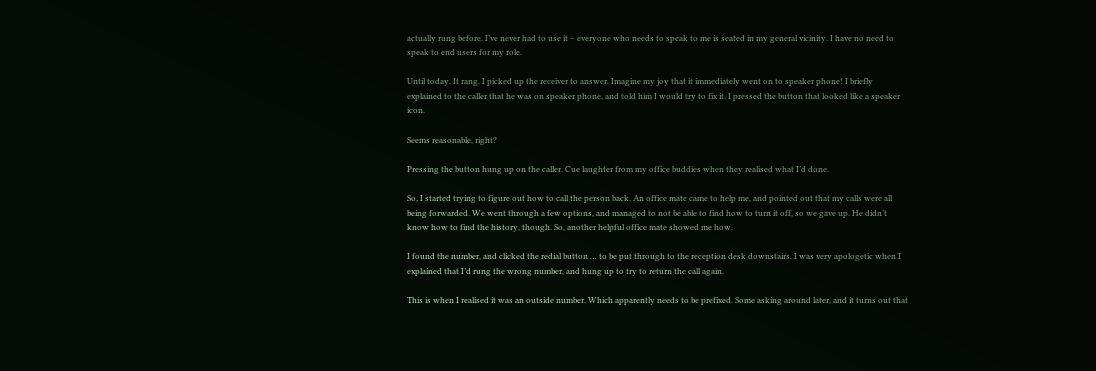actually rung before. I’ve never had to use it – everyone who needs to speak to me is seated in my general vicinity. I have no need to speak to end users for my role.

Until today. It rang. I picked up the receiver to answer. Imagine my joy that it immediately went on to speaker phone! I briefly explained to the caller that he was on speaker phone, and told him I would try to fix it. I pressed the button that looked like a speaker icon.

Seems reasonable, right?

Pressing the button hung up on the caller. Cue laughter from my office buddies when they realised what I’d done.

So, I started trying to figure out how to call the person back. An office mate came to help me, and pointed out that my calls were all being forwarded. We went through a few options, and managed to not be able to find how to turn it off, so we gave up. He didn’t know how to find the history, though. So, another helpful office mate showed me how.

I found the number, and clicked the redial button … to be put through to the reception desk downstairs. I was very apologetic when I explained that I’d rung the wrong number, and hung up to try to return the call again.

This is when I realised it was an outside number. Which apparently needs to be prefixed. Some asking around later, and it turns out that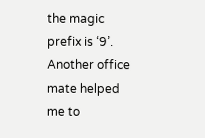the magic prefix is ‘9’. Another office mate helped me to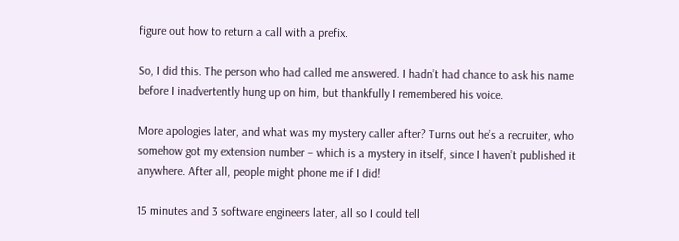figure out how to return a call with a prefix.

So, I did this. The person who had called me answered. I hadn’t had chance to ask his name before I inadvertently hung up on him, but thankfully I remembered his voice.

More apologies later, and what was my mystery caller after? Turns out he’s a recruiter, who somehow got my extension number – which is a mystery in itself, since I haven’t published it anywhere. After all, people might phone me if I did!

15 minutes and 3 software engineers later, all so I could tell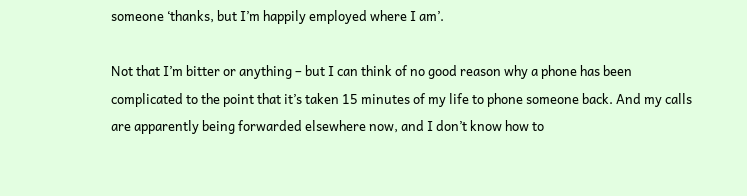someone ‘thanks, but I’m happily employed where I am’.

Not that I’m bitter or anything – but I can think of no good reason why a phone has been complicated to the point that it’s taken 15 minutes of my life to phone someone back. And my calls are apparently being forwarded elsewhere now, and I don’t know how to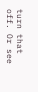turn that off. Or see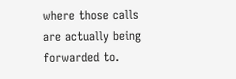where those calls are actually being forwarded to.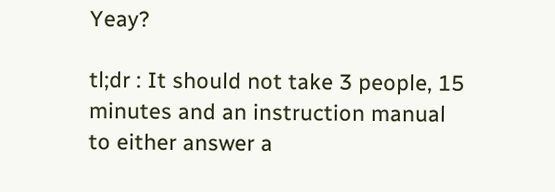Yeay?

tl;dr : It should not take 3 people, 15 minutes and an instruction manual to either answer a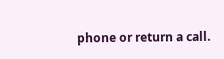phone or return a call.